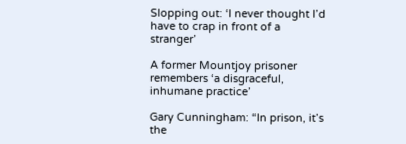Slopping out: ‘I never thought I’d have to crap in front of a stranger’

A former Mountjoy prisoner remembers ‘a disgraceful, inhumane practice’

Gary Cunningham: “In prison, it’s the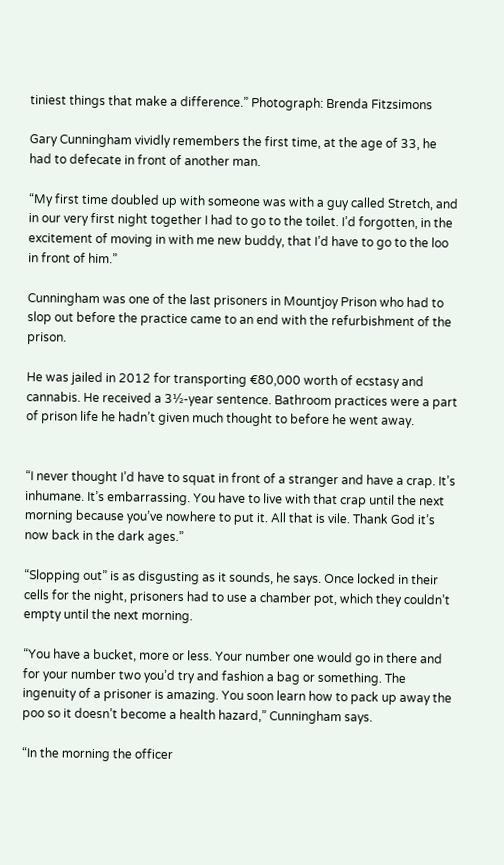tiniest things that make a difference.” Photograph: Brenda Fitzsimons

Gary Cunningham vividly remembers the first time, at the age of 33, he had to defecate in front of another man.

“My first time doubled up with someone was with a guy called Stretch, and in our very first night together I had to go to the toilet. I’d forgotten, in the excitement of moving in with me new buddy, that I’d have to go to the loo in front of him.”

Cunningham was one of the last prisoners in Mountjoy Prison who had to slop out before the practice came to an end with the refurbishment of the prison.

He was jailed in 2012 for transporting €80,000 worth of ecstasy and cannabis. He received a 3½-year sentence. Bathroom practices were a part of prison life he hadn’t given much thought to before he went away.


“I never thought I’d have to squat in front of a stranger and have a crap. It’s inhumane. It’s embarrassing. You have to live with that crap until the next morning because you’ve nowhere to put it. All that is vile. Thank God it’s now back in the dark ages.”

“Slopping out” is as disgusting as it sounds, he says. Once locked in their cells for the night, prisoners had to use a chamber pot, which they couldn’t empty until the next morning.

“You have a bucket, more or less. Your number one would go in there and for your number two you’d try and fashion a bag or something. The ingenuity of a prisoner is amazing. You soon learn how to pack up away the poo so it doesn’t become a health hazard,” Cunningham says.

“In the morning the officer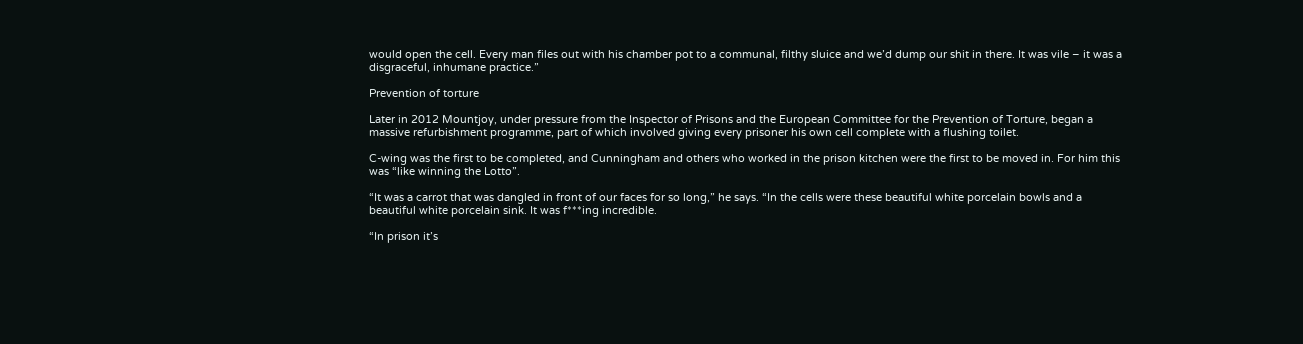would open the cell. Every man files out with his chamber pot to a communal, filthy sluice and we’d dump our shit in there. It was vile – it was a disgraceful, inhumane practice.”

Prevention of torture

Later in 2012 Mountjoy, under pressure from the Inspector of Prisons and the European Committee for the Prevention of Torture, began a massive refurbishment programme, part of which involved giving every prisoner his own cell complete with a flushing toilet.

C-wing was the first to be completed, and Cunningham and others who worked in the prison kitchen were the first to be moved in. For him this was “like winning the Lotto”.

“It was a carrot that was dangled in front of our faces for so long,” he says. “In the cells were these beautiful white porcelain bowls and a beautiful white porcelain sink. It was f***ing incredible.

“In prison it’s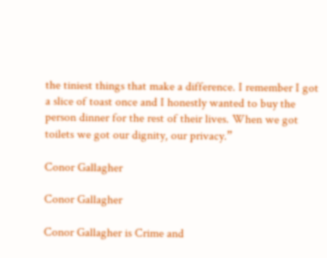the tiniest things that make a difference. I remember I got a slice of toast once and I honestly wanted to buy the person dinner for the rest of their lives. When we got toilets we got our dignity, our privacy.”

Conor Gallagher

Conor Gallagher

Conor Gallagher is Crime and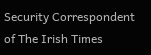Security Correspondent of The Irish Times